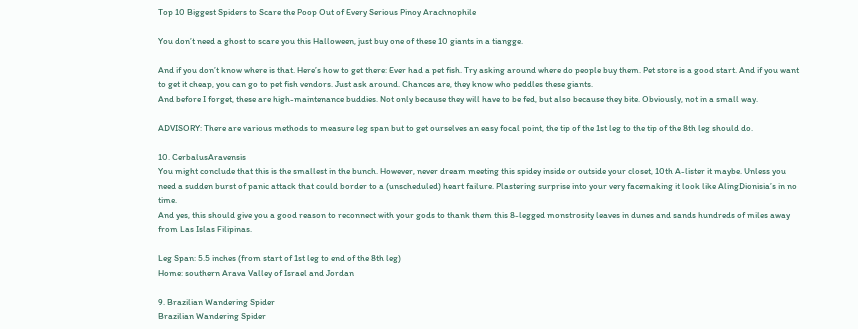Top 10 Biggest Spiders to Scare the Poop Out of Every Serious Pinoy Arachnophile

You don’t need a ghost to scare you this Halloween, just buy one of these 10 giants in a tiangge.

And if you don’t know where is that. Here’s how to get there: Ever had a pet fish. Try asking around where do people buy them. Pet store is a good start. And if you want to get it cheap, you can go to pet fish vendors. Just ask around. Chances are, they know who peddles these giants.
And before I forget, these are high-maintenance buddies. Not only because they will have to be fed, but also because they bite. Obviously, not in a small way.

ADVISORY: There are various methods to measure leg span but to get ourselves an easy focal point, the tip of the 1st leg to the tip of the 8th leg should do.

10. CerbalusAravensis
You might conclude that this is the smallest in the bunch. However, never dream meeting this spidey inside or outside your closet, 10th A-lister it maybe. Unless you need a sudden burst of panic attack that could border to a (unscheduled) heart failure. Plastering surprise into your very facemaking it look like AlingDionisia’s in no time.
And yes, this should give you a good reason to reconnect with your gods to thank them this 8-legged monstrosity leaves in dunes and sands hundreds of miles away from Las Islas Filipinas.

Leg Span: 5.5 inches (from start of 1st leg to end of the 8th leg)
Home: southern Arava Valley of Israel and Jordan

9. Brazilian Wandering Spider
Brazilian Wandering Spider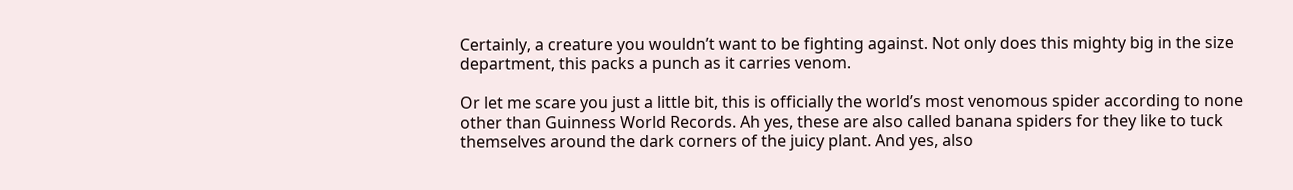Certainly, a creature you wouldn’t want to be fighting against. Not only does this mighty big in the size department, this packs a punch as it carries venom.

Or let me scare you just a little bit, this is officially the world’s most venomous spider according to none other than Guinness World Records. Ah yes, these are also called banana spiders for they like to tuck themselves around the dark corners of the juicy plant. And yes, also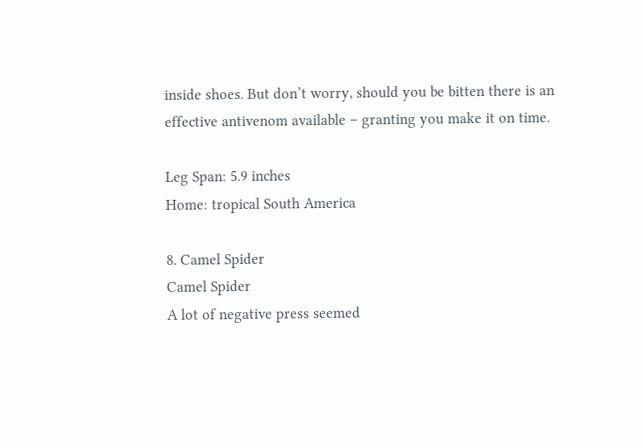inside shoes. But don’t worry, should you be bitten there is an effective antivenom available – granting you make it on time.

Leg Span: 5.9 inches
Home: tropical South America

8. Camel Spider
Camel Spider
A lot of negative press seemed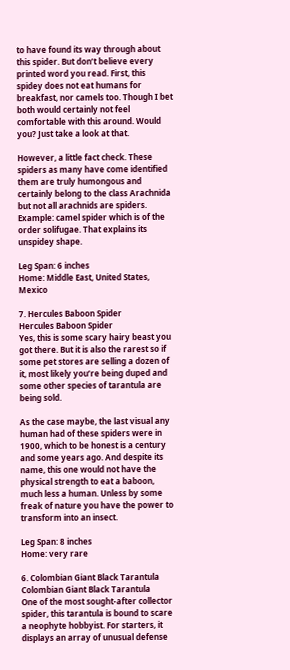to have found its way through about this spider. But don’t believe every printed word you read. First, this spidey does not eat humans for breakfast, nor camels too. Though I bet both would certainly not feel comfortable with this around. Would you? Just take a look at that.

However, a little fact check. These spiders as many have come identified them are truly humongous and certainly belong to the class Arachnida but not all arachnids are spiders. Example: camel spider which is of the order solifugae. That explains its unspidey shape.

Leg Span: 6 inches
Home: Middle East, United States, Mexico

7. Hercules Baboon Spider
Hercules Baboon Spider
Yes, this is some scary hairy beast you got there. But it is also the rarest so if some pet stores are selling a dozen of it, most likely you’re being duped and some other species of tarantula are being sold.

As the case maybe, the last visual any human had of these spiders were in 1900, which to be honest is a century and some years ago. And despite its name, this one would not have the physical strength to eat a baboon, much less a human. Unless by some freak of nature you have the power to transform into an insect.

Leg Span: 8 inches
Home: very rare

6. Colombian Giant Black Tarantula
Colombian Giant Black Tarantula
One of the most sought-after collector spider, this tarantula is bound to scare a neophyte hobbyist. For starters, it displays an array of unusual defense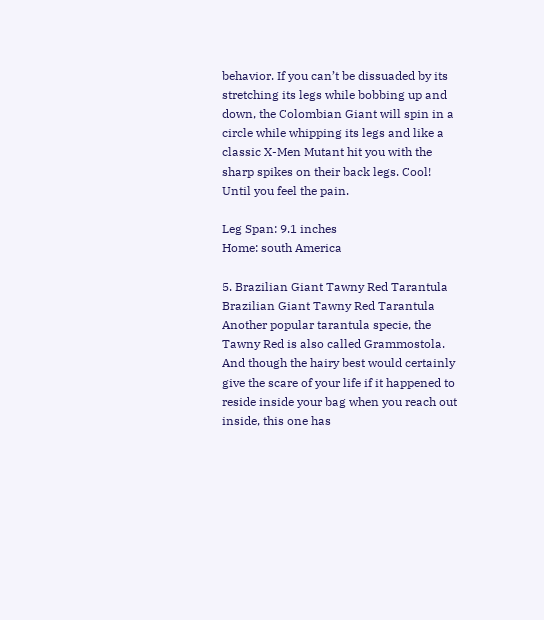behavior. If you can’t be dissuaded by its stretching its legs while bobbing up and down, the Colombian Giant will spin in a circle while whipping its legs and like a classic X-Men Mutant hit you with the sharp spikes on their back legs. Cool!
Until you feel the pain.

Leg Span: 9.1 inches
Home: south America

5. Brazilian Giant Tawny Red Tarantula
Brazilian Giant Tawny Red Tarantula
Another popular tarantula specie, the Tawny Red is also called Grammostola. And though the hairy best would certainly give the scare of your life if it happened to reside inside your bag when you reach out inside, this one has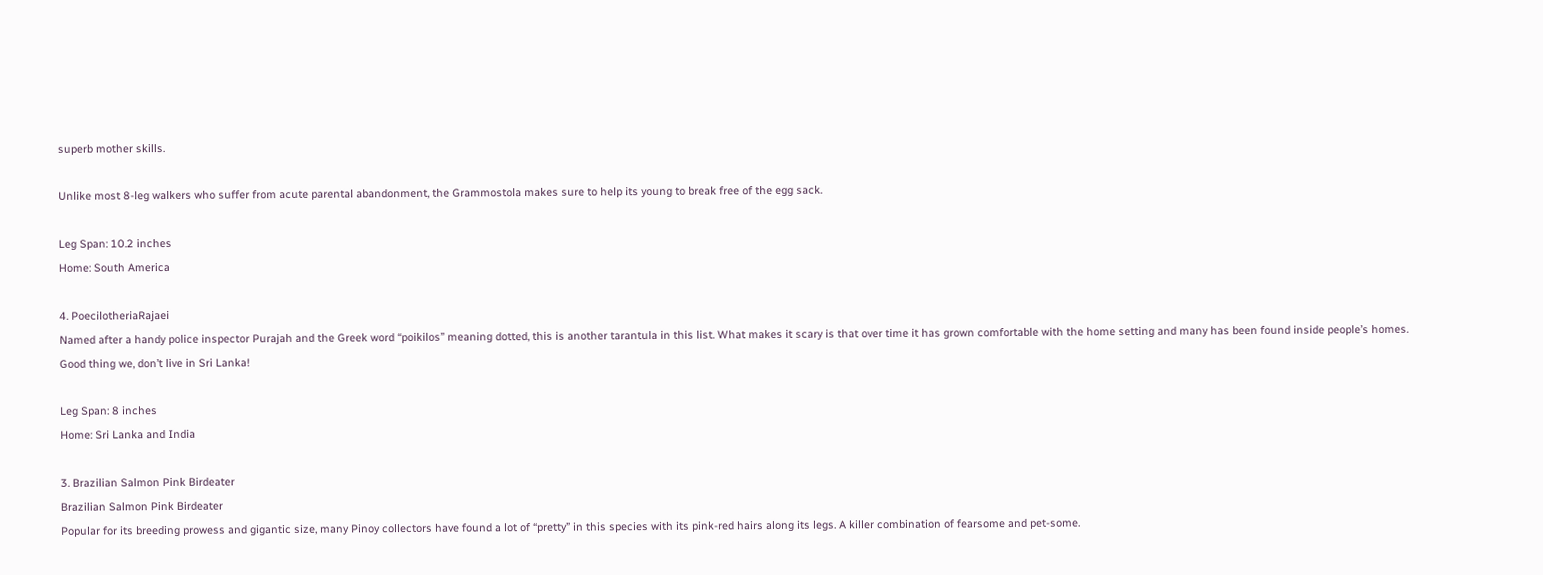superb mother skills.

Unlike most 8-leg walkers who suffer from acute parental abandonment, the Grammostola makes sure to help its young to break free of the egg sack.

Leg Span: 10.2 inches
Home: South America

4. PoecilotheriaRajaei
Named after a handy police inspector Purajah and the Greek word “poikilos” meaning dotted, this is another tarantula in this list. What makes it scary is that over time it has grown comfortable with the home setting and many has been found inside people’s homes.
Good thing we, don’t live in Sri Lanka!

Leg Span: 8 inches
Home: Sri Lanka and India

3. Brazilian Salmon Pink Birdeater
Brazilian Salmon Pink Birdeater
Popular for its breeding prowess and gigantic size, many Pinoy collectors have found a lot of “pretty” in this species with its pink-red hairs along its legs. A killer combination of fearsome and pet-some.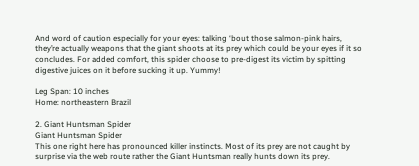And word of caution especially for your eyes: talking ‘bout those salmon-pink hairs, they’re actually weapons that the giant shoots at its prey which could be your eyes if it so concludes. For added comfort, this spider choose to pre-digest its victim by spitting digestive juices on it before sucking it up. Yummy!

Leg Span: 10 inches
Home: northeastern Brazil

2. Giant Huntsman Spider
Giant Huntsman Spider
This one right here has pronounced killer instincts. Most of its prey are not caught by surprise via the web route rather the Giant Huntsman really hunts down its prey.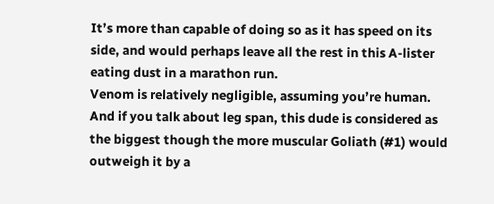It’s more than capable of doing so as it has speed on its side, and would perhaps leave all the rest in this A-lister eating dust in a marathon run.
Venom is relatively negligible, assuming you’re human. And if you talk about leg span, this dude is considered as the biggest though the more muscular Goliath (#1) would outweigh it by a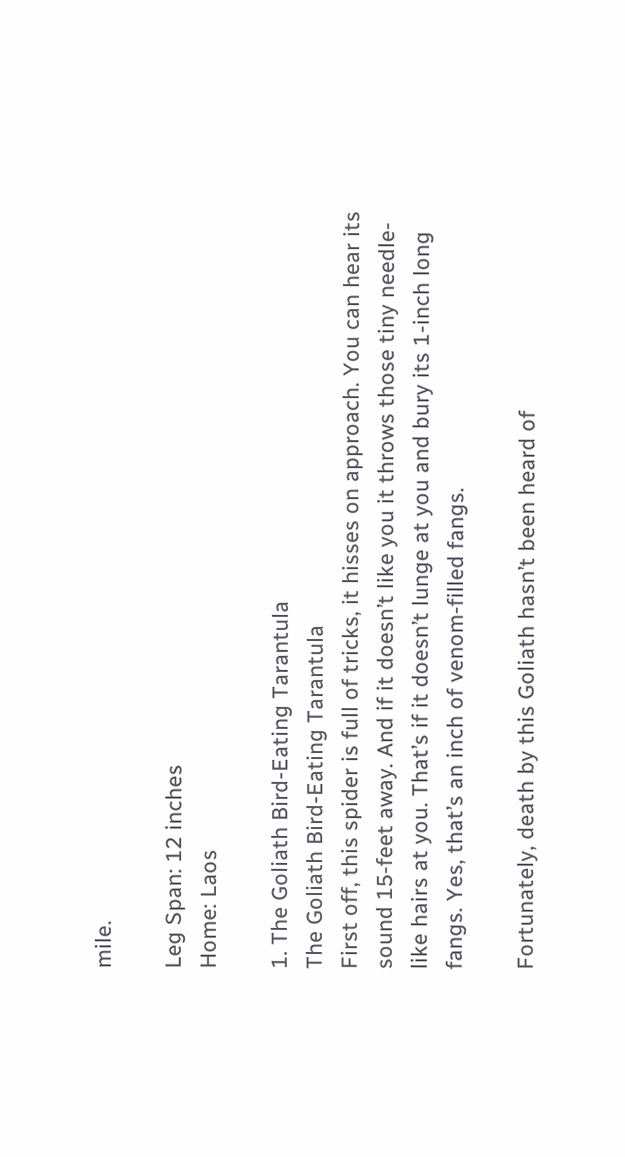mile.

Leg Span: 12 inches
Home: Laos

1. The Goliath Bird-Eating Tarantula
The Goliath Bird-Eating Tarantula
First off, this spider is full of tricks, it hisses on approach. You can hear its sound 15-feet away. And if it doesn’t like you it throws those tiny needle-like hairs at you. That’s if it doesn’t lunge at you and bury its 1-inch long fangs. Yes, that’s an inch of venom-filled fangs.

Fortunately, death by this Goliath hasn’t been heard of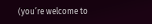(you’re welcome to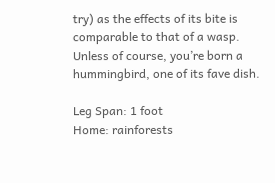try) as the effects of its bite is comparable to that of a wasp. Unless of course, you’re born a hummingbird, one of its fave dish.

Leg Span: 1 foot
Home: rainforests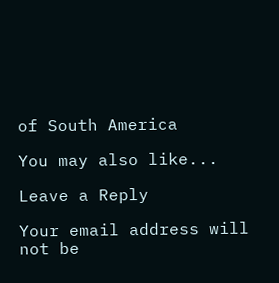of South America

You may also like...

Leave a Reply

Your email address will not be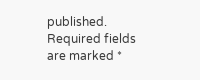published. Required fields are marked *